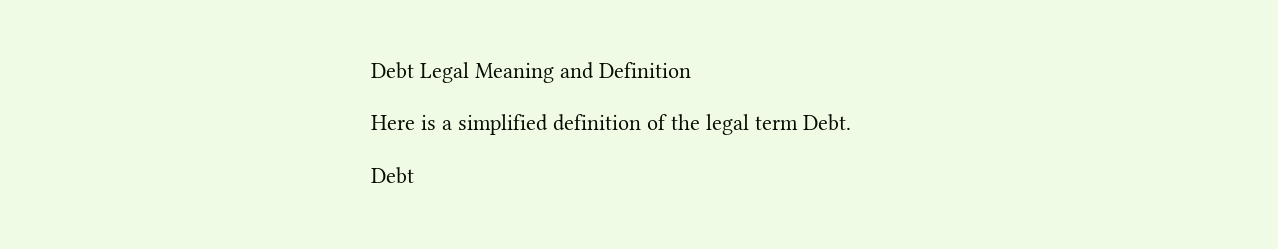Debt Legal Meaning and Definition

Here is a simplified definition of the legal term Debt.

Debt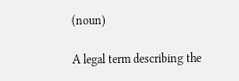(noun)

A legal term describing the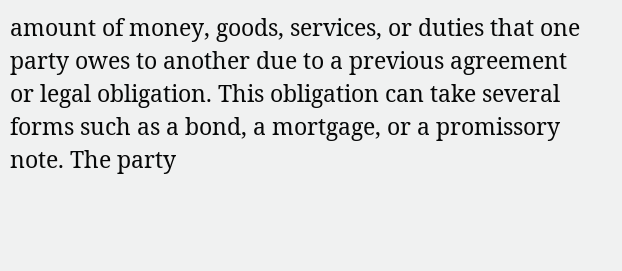amount of money, goods, services, or duties that one party owes to another due to a previous agreement or legal obligation. This obligation can take several forms such as a bond, a mortgage, or a promissory note. The party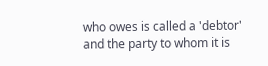who owes is called a 'debtor' and the party to whom it is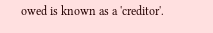owed is known as a 'creditor'.